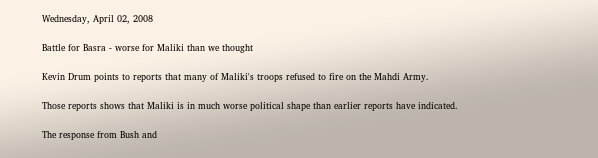Wednesday, April 02, 2008

Battle for Basra - worse for Maliki than we thought

Kevin Drum points to reports that many of Maliki's troops refused to fire on the Mahdi Army.

Those reports shows that Maliki is in much worse political shape than earlier reports have indicated.

The response from Bush and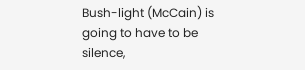Bush-light (McCain) is going to have to be silence,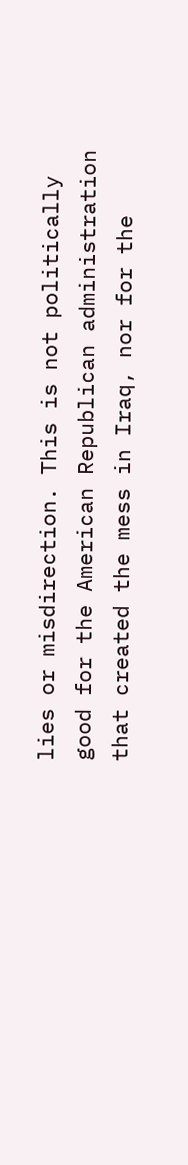lies or misdirection. This is not politically good for the American Republican administration that created the mess in Iraq, nor for the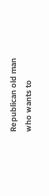Republican old man who wants to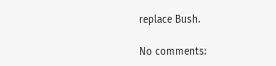replace Bush.

No comments: